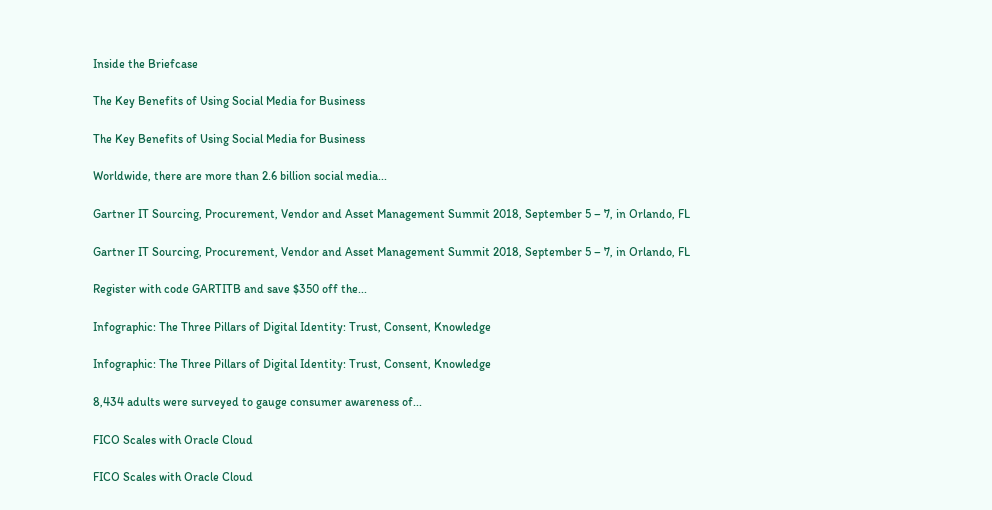Inside the Briefcase

The Key Benefits of Using Social Media for Business

The Key Benefits of Using Social Media for Business

Worldwide, there are more than 2.6 billion social media...

Gartner IT Sourcing, Procurement, Vendor and Asset Management Summit 2018, September 5 – 7, in Orlando, FL

Gartner IT Sourcing, Procurement, Vendor and Asset Management Summit 2018, September 5 – 7, in Orlando, FL

Register with code GARTITB and save $350 off the...

Infographic: The Three Pillars of Digital Identity: Trust, Consent, Knowledge

Infographic: The Three Pillars of Digital Identity: Trust, Consent, Knowledge

8,434 adults were surveyed to gauge consumer awareness of...

FICO Scales with Oracle Cloud

FICO Scales with Oracle Cloud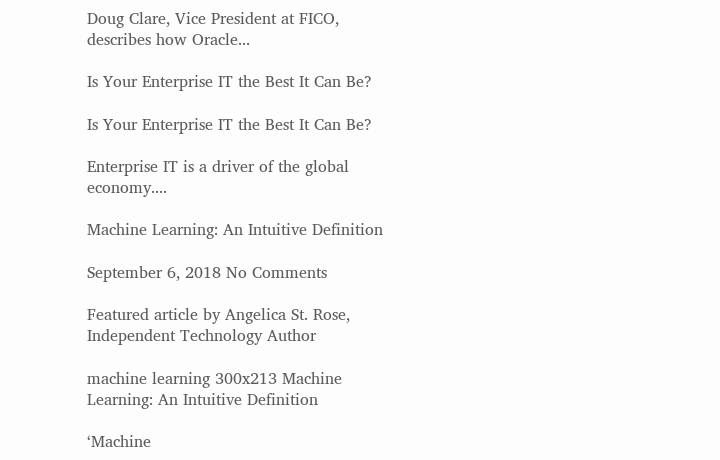Doug Clare, Vice President at FICO, describes how Oracle...

Is Your Enterprise IT the Best It Can Be?

Is Your Enterprise IT the Best It Can Be?

Enterprise IT is a driver of the global economy....

Machine Learning: An Intuitive Definition

September 6, 2018 No Comments

Featured article by Angelica St. Rose, Independent Technology Author

machine learning 300x213 Machine Learning: An Intuitive Definition

‘Machine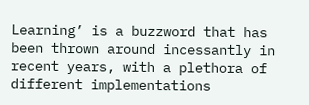Learning’ is a buzzword that has been thrown around incessantly in recent years, with a plethora of different implementations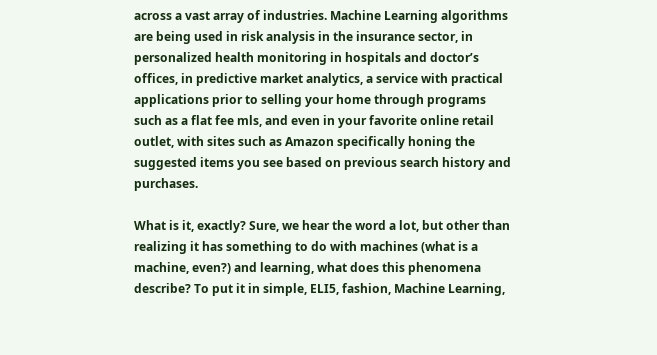across a vast array of industries. Machine Learning algorithms are being used in risk analysis in the insurance sector, in personalized health monitoring in hospitals and doctor’s offices, in predictive market analytics, a service with practical applications prior to selling your home through programs such as a flat fee mls, and even in your favorite online retail outlet, with sites such as Amazon specifically honing the suggested items you see based on previous search history and purchases.

What is it, exactly? Sure, we hear the word a lot, but other than realizing it has something to do with machines (what is a machine, even?) and learning, what does this phenomena describe? To put it in simple, ELI5, fashion, Machine Learning,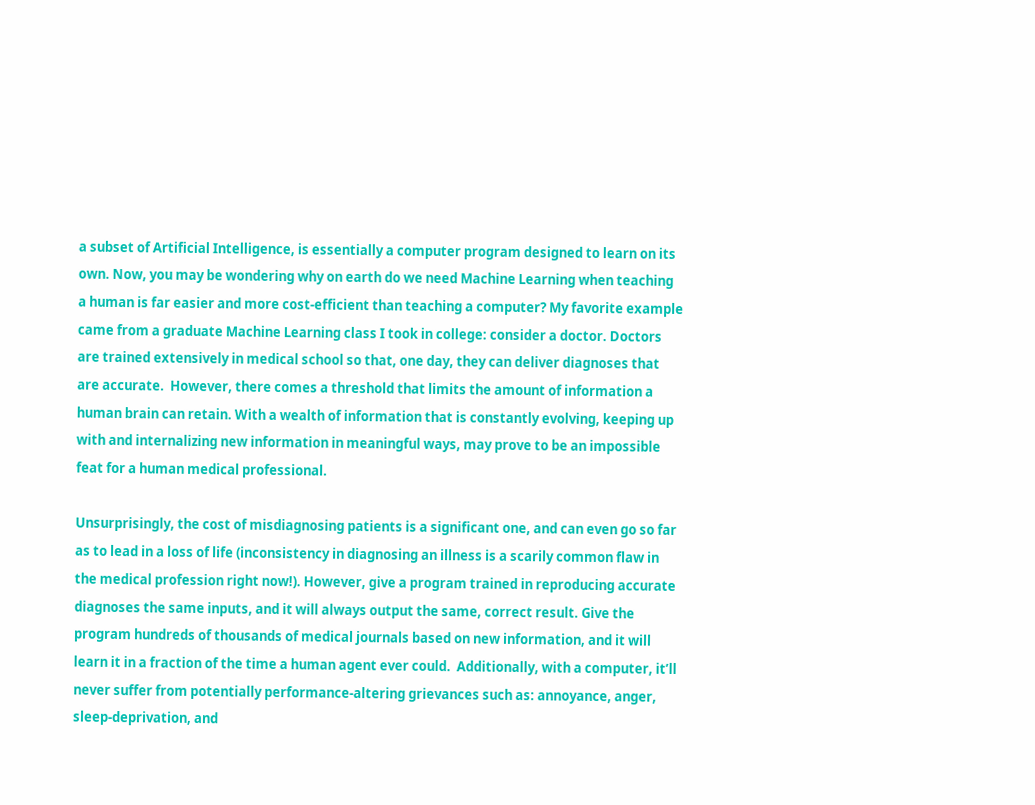a subset of Artificial Intelligence, is essentially a computer program designed to learn on its own. Now, you may be wondering why on earth do we need Machine Learning when teaching a human is far easier and more cost-efficient than teaching a computer? My favorite example came from a graduate Machine Learning class I took in college: consider a doctor. Doctors are trained extensively in medical school so that, one day, they can deliver diagnoses that are accurate.  However, there comes a threshold that limits the amount of information a human brain can retain. With a wealth of information that is constantly evolving, keeping up with and internalizing new information in meaningful ways, may prove to be an impossible feat for a human medical professional.

Unsurprisingly, the cost of misdiagnosing patients is a significant one, and can even go so far as to lead in a loss of life (inconsistency in diagnosing an illness is a scarily common flaw in the medical profession right now!). However, give a program trained in reproducing accurate diagnoses the same inputs, and it will always output the same, correct result. Give the program hundreds of thousands of medical journals based on new information, and it will learn it in a fraction of the time a human agent ever could.  Additionally, with a computer, it’ll never suffer from potentially performance-altering grievances such as: annoyance, anger, sleep-deprivation, and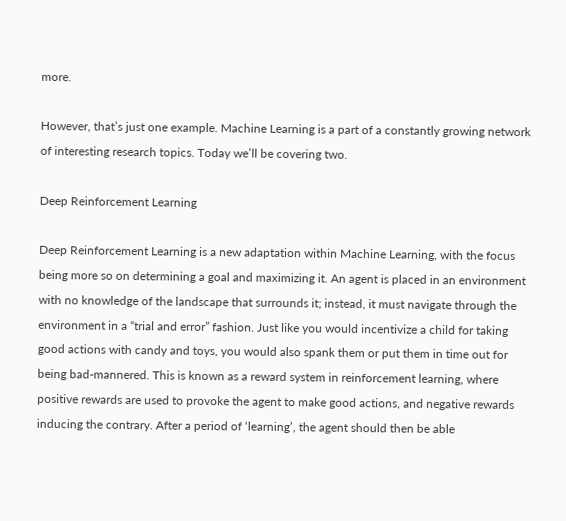more.

However, that’s just one example. Machine Learning is a part of a constantly growing network of interesting research topics. Today we’ll be covering two.

Deep Reinforcement Learning

Deep Reinforcement Learning is a new adaptation within Machine Learning, with the focus being more so on determining a goal and maximizing it. An agent is placed in an environment with no knowledge of the landscape that surrounds it; instead, it must navigate through the environment in a “trial and error” fashion. Just like you would incentivize a child for taking good actions with candy and toys, you would also spank them or put them in time out for being bad-mannered. This is known as a reward system in reinforcement learning, where positive rewards are used to provoke the agent to make good actions, and negative rewards inducing the contrary. After a period of ‘learning’, the agent should then be able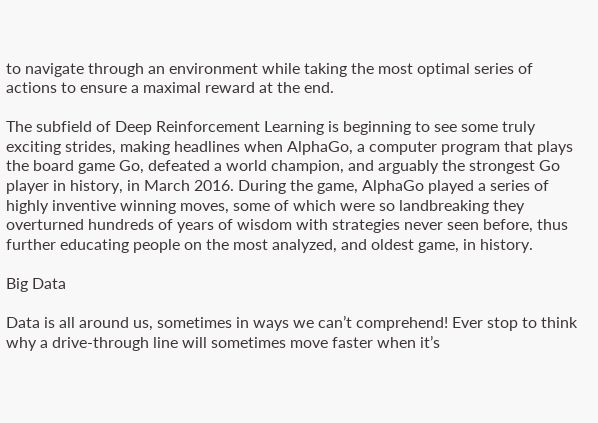to navigate through an environment while taking the most optimal series of actions to ensure a maximal reward at the end.

The subfield of Deep Reinforcement Learning is beginning to see some truly exciting strides, making headlines when AlphaGo, a computer program that plays the board game Go, defeated a world champion, and arguably the strongest Go player in history, in March 2016. During the game, AlphaGo played a series of highly inventive winning moves, some of which were so landbreaking they overturned hundreds of years of wisdom with strategies never seen before, thus further educating people on the most analyzed, and oldest game, in history.

Big Data

Data is all around us, sometimes in ways we can’t comprehend! Ever stop to think why a drive-through line will sometimes move faster when it’s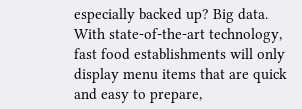especially backed up? Big data. With state-of-the-art technology, fast food establishments will only display menu items that are quick and easy to prepare,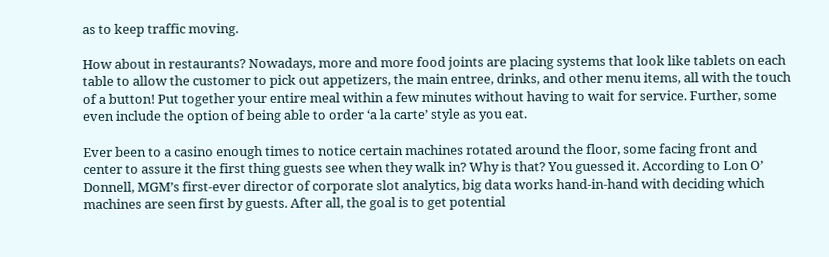as to keep traffic moving.

How about in restaurants? Nowadays, more and more food joints are placing systems that look like tablets on each table to allow the customer to pick out appetizers, the main entree, drinks, and other menu items, all with the touch of a button! Put together your entire meal within a few minutes without having to wait for service. Further, some even include the option of being able to order ‘a la carte’ style as you eat.

Ever been to a casino enough times to notice certain machines rotated around the floor, some facing front and center to assure it the first thing guests see when they walk in? Why is that? You guessed it. According to Lon O’ Donnell, MGM’s first-ever director of corporate slot analytics, big data works hand-in-hand with deciding which machines are seen first by guests. After all, the goal is to get potential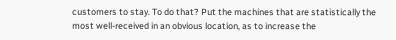customers to stay. To do that? Put the machines that are statistically the most well-received in an obvious location, as to increase the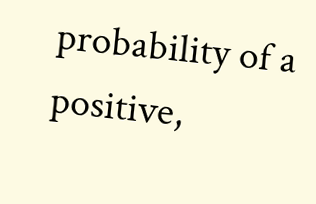probability of a positive,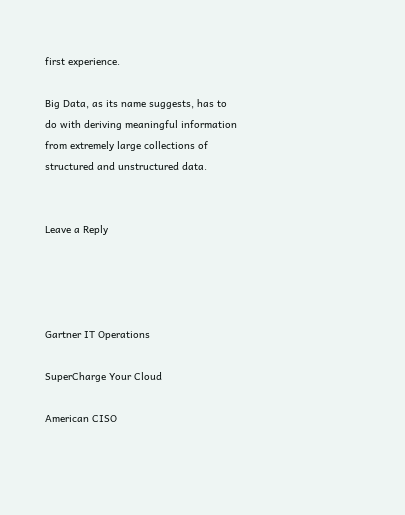first experience.

Big Data, as its name suggests, has to do with deriving meaningful information from extremely large collections of structured and unstructured data.


Leave a Reply




Gartner IT Operations

SuperCharge Your Cloud

American CISO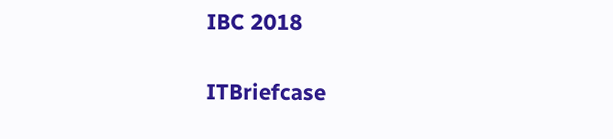IBC 2018

ITBriefcase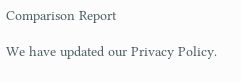Comparison Report

We have updated our Privacy Policy.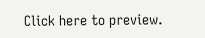Click here to preview.